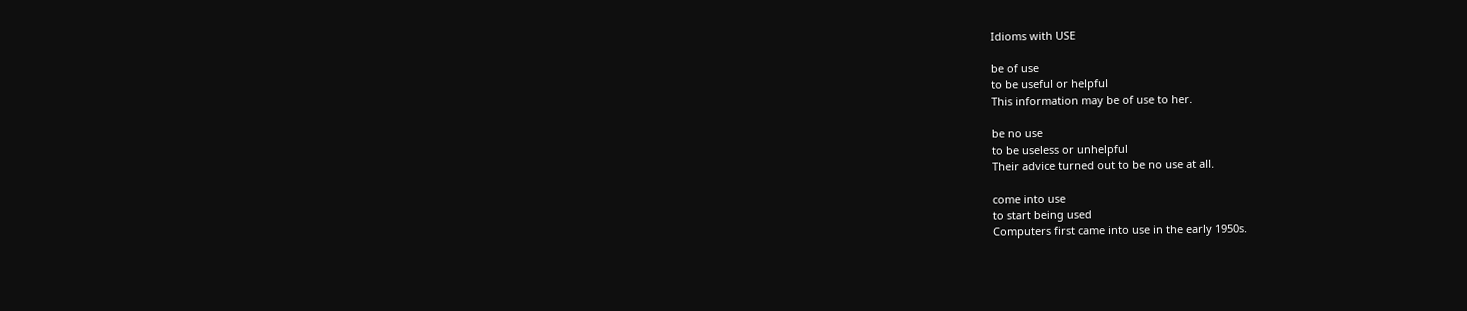Idioms with USE

be of use
to be useful or helpful
This information may be of use to her.

be no use
to be useless or unhelpful
Their advice turned out to be no use at all.

come into use
to start being used
Computers first came into use in the early 1950s.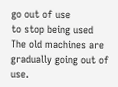go out of use
to stop being used
The old machines are gradually going out of use.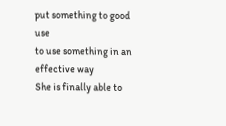put something to good use
to use something in an effective way
She is finally able to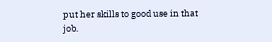put her skills to good use in that job.